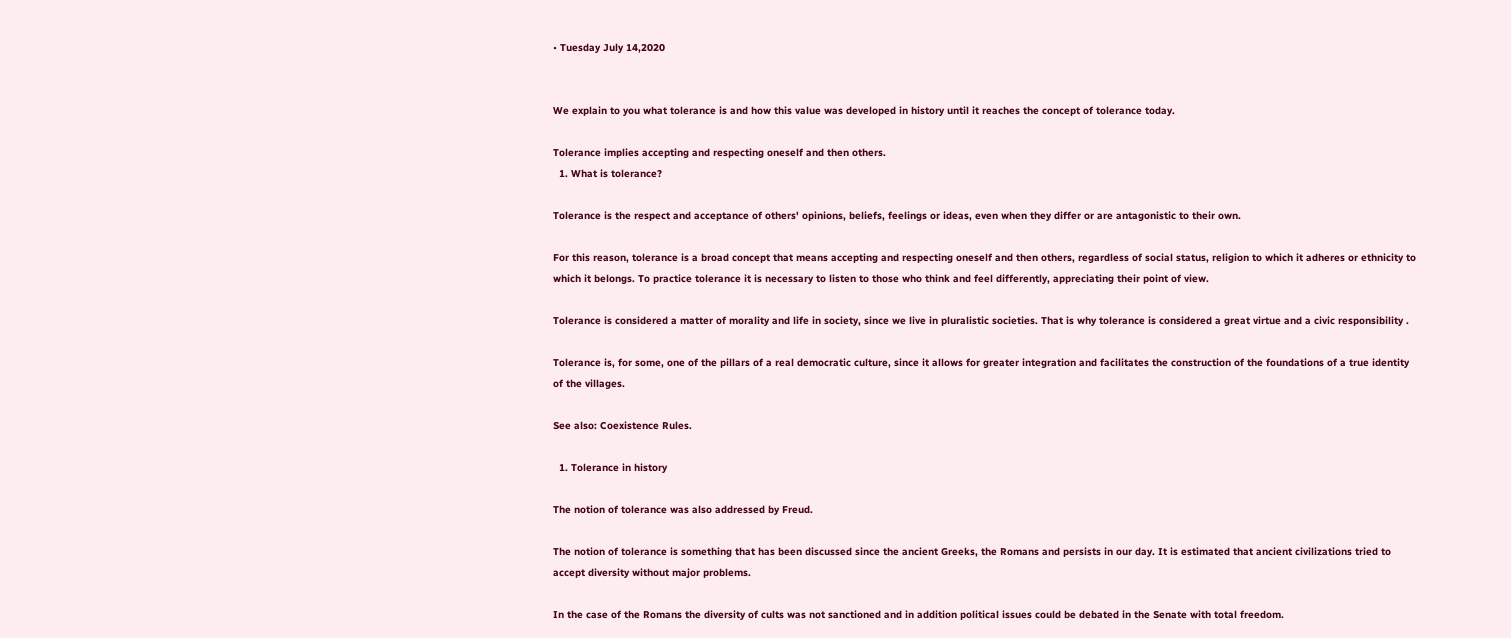• Tuesday July 14,2020


We explain to you what tolerance is and how this value was developed in history until it reaches the concept of tolerance today.

Tolerance implies accepting and respecting oneself and then others.
  1. What is tolerance?

Tolerance is the respect and acceptance of others' opinions, beliefs, feelings or ideas, even when they differ or are antagonistic to their own.

For this reason, tolerance is a broad concept that means accepting and respecting oneself and then others, regardless of social status, religion to which it adheres or ethnicity to which it belongs. To practice tolerance it is necessary to listen to those who think and feel differently, appreciating their point of view.

Tolerance is considered a matter of morality and life in society, since we live in pluralistic societies. That is why tolerance is considered a great virtue and a civic responsibility .

Tolerance is, for some, one of the pillars of a real democratic culture, since it allows for greater integration and facilitates the construction of the foundations of a true identity of the villages.

See also: Coexistence Rules.

  1. Tolerance in history

The notion of tolerance was also addressed by Freud.

The notion of tolerance is something that has been discussed since the ancient Greeks, the Romans and persists in our day. It is estimated that ancient civilizations tried to accept diversity without major problems.

In the case of the Romans the diversity of cults was not sanctioned and in addition political issues could be debated in the Senate with total freedom.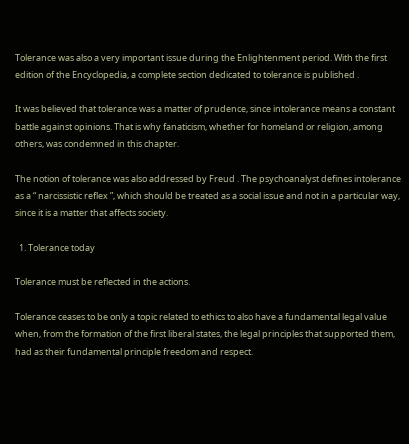Tolerance was also a very important issue during the Enlightenment period. With the first edition of the Encyclopedia, a complete section dedicated to tolerance is published .

It was believed that tolerance was a matter of prudence, since intolerance means a constant battle against opinions. That is why fanaticism, whether for homeland or religion, among others, was condemned in this chapter.

The notion of tolerance was also addressed by Freud . The psychoanalyst defines intolerance as a “ narcissistic reflex ”, which should be treated as a social issue and not in a particular way, since it is a matter that affects society.

  1. Tolerance today

Tolerance must be reflected in the actions.

Tolerance ceases to be only a topic related to ethics to also have a fundamental legal value when, from the formation of the first liberal states, the legal principles that supported them, had as their fundamental principle freedom and respect.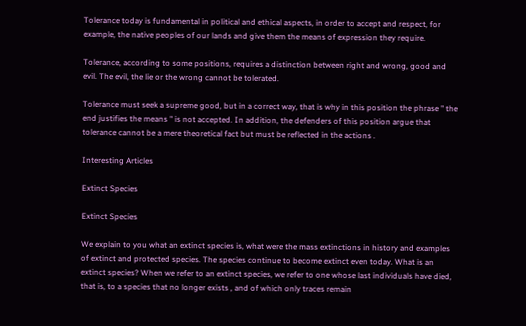Tolerance today is fundamental in political and ethical aspects, in order to accept and respect, for example, the native peoples of our lands and give them the means of expression they require.

Tolerance, according to some positions, requires a distinction between right and wrong, good and evil. The evil, the lie or the wrong cannot be tolerated.

Tolerance must seek a supreme good, but in a correct way, that is why in this position the phrase " the end justifies the means " is not accepted. In addition, the defenders of this position argue that tolerance cannot be a mere theoretical fact but must be reflected in the actions .

Interesting Articles

Extinct Species

Extinct Species

We explain to you what an extinct species is, what were the mass extinctions in history and examples of extinct and protected species. The species continue to become extinct even today. What is an extinct species? When we refer to an extinct species, we refer to one whose last individuals have died, that is, to a species that no longer exists , and of which only traces remain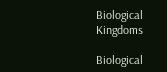Biological Kingdoms

Biological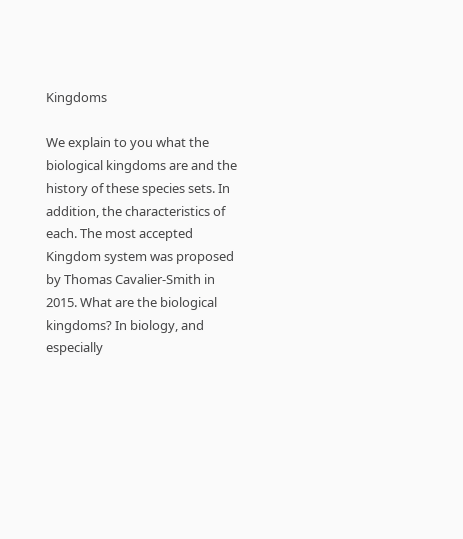Kingdoms

We explain to you what the biological kingdoms are and the history of these species sets. In addition, the characteristics of each. The most accepted Kingdom system was proposed by Thomas Cavalier-Smith in 2015. What are the biological kingdoms? In biology, and especially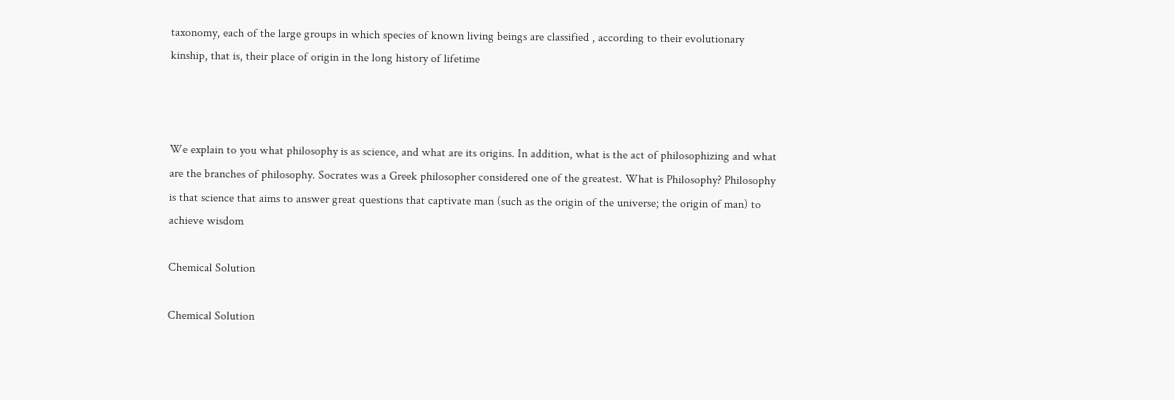taxonomy, each of the large groups in which species of known living beings are classified , according to their evolutionary kinship, that is, their place of origin in the long history of lifetime



We explain to you what philosophy is as science, and what are its origins. In addition, what is the act of philosophizing and what are the branches of philosophy. Socrates was a Greek philosopher considered one of the greatest. What is Philosophy? Philosophy is that science that aims to answer great questions that captivate man (such as the origin of the universe; the origin of man) to achieve wisdom

Chemical Solution

Chemical Solution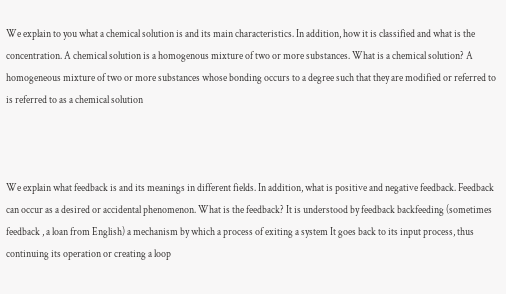We explain to you what a chemical solution is and its main characteristics. In addition, how it is classified and what is the concentration. A chemical solution is a homogenous mixture of two or more substances. What is a chemical solution? A homogeneous mixture of two or more substances whose bonding occurs to a degree such that they are modified or referred to is referred to as a chemical solution



We explain what feedback is and its meanings in different fields. In addition, what is positive and negative feedback. Feedback can occur as a desired or accidental phenomenon. What is the feedback? It is understood by feedback backfeeding (sometimes feedback , a loan from English) a mechanism by which a process of exiting a system It goes back to its input process, thus continuing its operation or creating a loop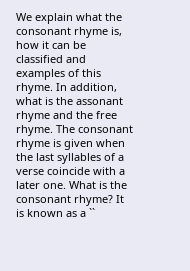We explain what the consonant rhyme is, how it can be classified and examples of this rhyme. In addition, what is the assonant rhyme and the free rhyme. The consonant rhyme is given when the last syllables of a verse coincide with a later one. What is the consonant rhyme? It is known as a ``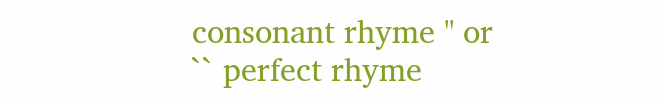consonant rhyme '' or `` perfect rhyme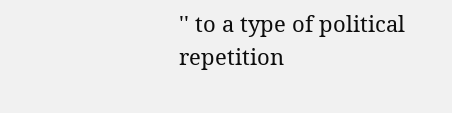'' to a type of political repetition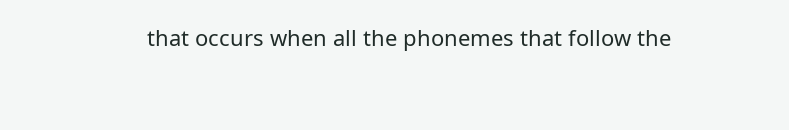that occurs when all the phonemes that follow the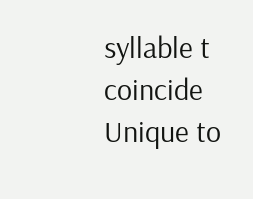syllable t coincide Unique to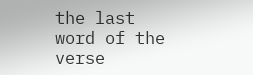the last word of the verse